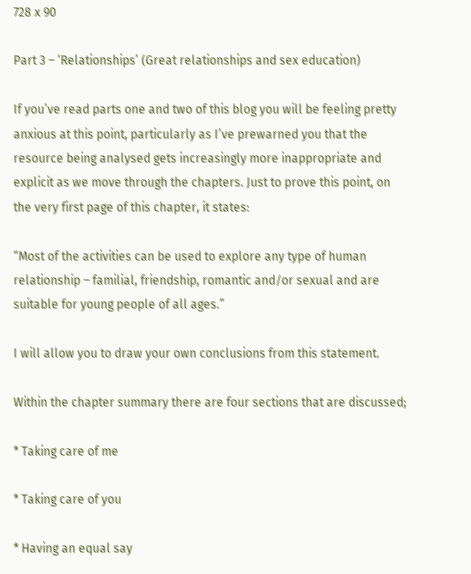728 x 90

Part 3 – ‘Relationships’ (Great relationships and sex education)

If you’ve read parts one and two of this blog you will be feeling pretty anxious at this point, particularly as I’ve prewarned you that the resource being analysed gets increasingly more inappropriate and explicit as we move through the chapters. Just to prove this point, on the very first page of this chapter, it states:

“Most of the activities can be used to explore any type of human relationship – familial, friendship, romantic and/or sexual and are suitable for young people of all ages.”

I will allow you to draw your own conclusions from this statement.

Within the chapter summary there are four sections that are discussed;

* Taking care of me

* Taking care of you

* Having an equal say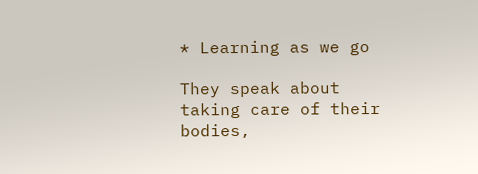* Learning as we go

They speak about taking care of their bodies,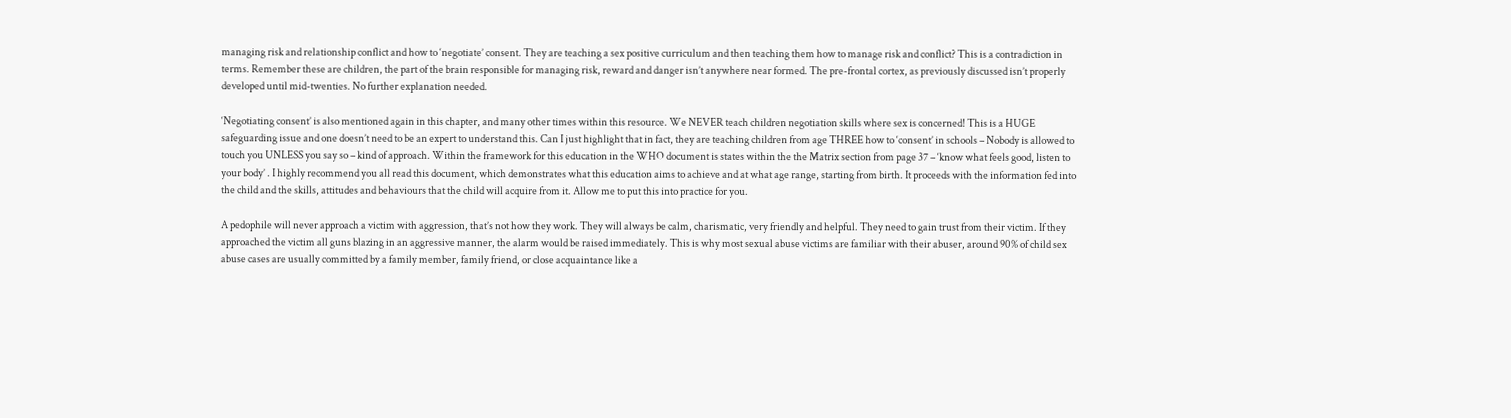managing risk and relationship conflict and how to ‘negotiate’ consent. They are teaching a sex positive curriculum and then teaching them how to manage risk and conflict? This is a contradiction in terms. Remember these are children, the part of the brain responsible for managing risk, reward and danger isn’t anywhere near formed. The pre-frontal cortex, as previously discussed isn’t properly developed until mid-twenties. No further explanation needed.

‘Negotiating consent’ is also mentioned again in this chapter, and many other times within this resource. We NEVER teach children negotiation skills where sex is concerned! This is a HUGE safeguarding issue and one doesn’t need to be an expert to understand this. Can I just highlight that in fact, they are teaching children from age THREE how to ‘consent’ in schools – Nobody is allowed to touch you UNLESS you say so – kind of approach. Within the framework for this education in the WHO document is states within the the Matrix section from page 37 – ‘know what feels good, listen to your body’ . I highly recommend you all read this document, which demonstrates what this education aims to achieve and at what age range, starting from birth. It proceeds with the information fed into the child and the skills, attitudes and behaviours that the child will acquire from it. Allow me to put this into practice for you.

A pedophile will never approach a victim with aggression, that’s not how they work. They will always be calm, charismatic, very friendly and helpful. They need to gain trust from their victim. If they approached the victim all guns blazing in an aggressive manner, the alarm would be raised immediately. This is why most sexual abuse victims are familiar with their abuser, around 90% of child sex abuse cases are usually committed by a family member, family friend, or close acquaintance like a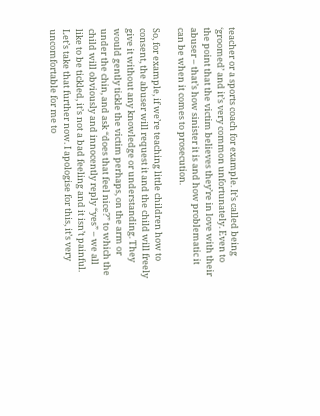teacher or a sports coach for example. It’s called being ‘groomed’ and it’s very common unfortunately. Even to the point that the victim believes they’re in love with their abuser – that’s how sinister it is and how problematic it can be when it comes to prosecution.

So, for example, if we’re teaching little children how to consent, the abuser will request it and the child will freely give it without any knowledge or understanding. They would gently tickle the victim perhaps, on the arm or under the chin, and ask “does that feel nice?” to which the child will obviously and innocently reply “yes” – we all like to be tickled, it’s not a bad feeling and it isn’t painful. Let’s take that further now. I apologise for this, it’s very uncomfortable for me to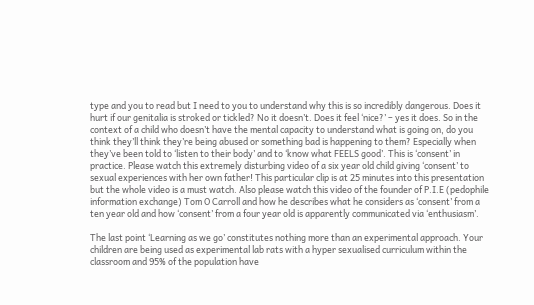type and you to read but I need to you to understand why this is so incredibly dangerous. Does it hurt if our genitalia is stroked or tickled? No it doesn’t. Does it feel ‘nice?’ – yes it does. So in the context of a child who doesn’t have the mental capacity to understand what is going on, do you think they’ll think they’re being abused or something bad is happening to them? Especially when they’ve been told to ‘listen to their body’ and to ‘know what FEELS good’. This is ‘consent’ in practice. Please watch this extremely disturbing video of a six year old child giving ‘consent’ to sexual experiences with her own father! This particular clip is at 25 minutes into this presentation but the whole video is a must watch. Also please watch this video of the founder of P.I.E (pedophile information exchange) Tom O Carroll and how he describes what he considers as ‘consent’ from a ten year old and how ‘consent’ from a four year old is apparently communicated via ‘enthusiasm’.

The last point ‘Learning as we go’ constitutes nothing more than an experimental approach. Your children are being used as experimental lab rats with a hyper sexualised curriculum within the classroom and 95% of the population have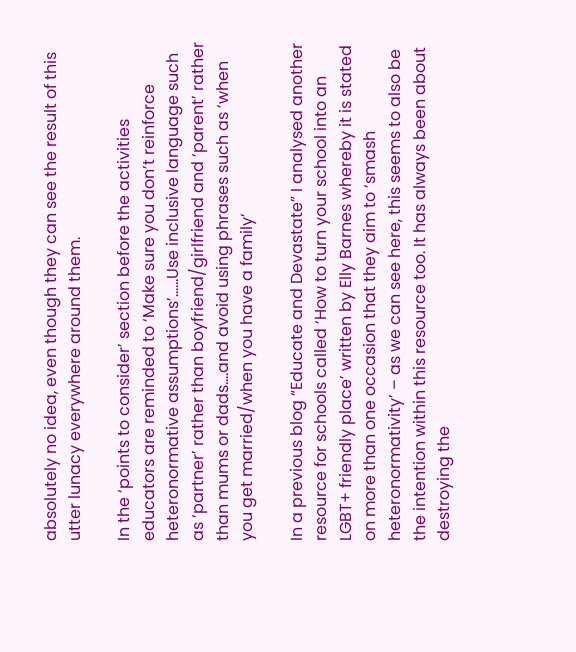absolutely no idea, even though they can see the result of this utter lunacy everywhere around them.

In the ‘points to consider’ section before the activities educators are reminded to ‘Make sure you don’t reinforce heteronormative assumptions’……Use inclusive language such as ‘partner’ rather than boyfriend/girlfriend and ‘parent’ rather than mums or dads….and avoid using phrases such as ‘when you get married/when you have a family’

In a previous blog “Educate and Devastate” I analysed another resource for schools called ‘How to turn your school into an LGBT+ friendly place’ written by Elly Barnes whereby it is stated on more than one occasion that they aim to ‘smash heteronormativity’ – as we can see here, this seems to also be the intention within this resource too. It has always been about destroying the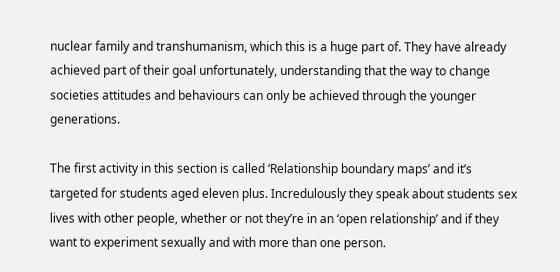nuclear family and transhumanism, which this is a huge part of. They have already achieved part of their goal unfortunately, understanding that the way to change societies attitudes and behaviours can only be achieved through the younger generations.

The first activity in this section is called ‘Relationship boundary maps’ and it’s targeted for students aged eleven plus. Incredulously they speak about students sex lives with other people, whether or not they’re in an ‘open relationship’ and if they want to experiment sexually and with more than one person.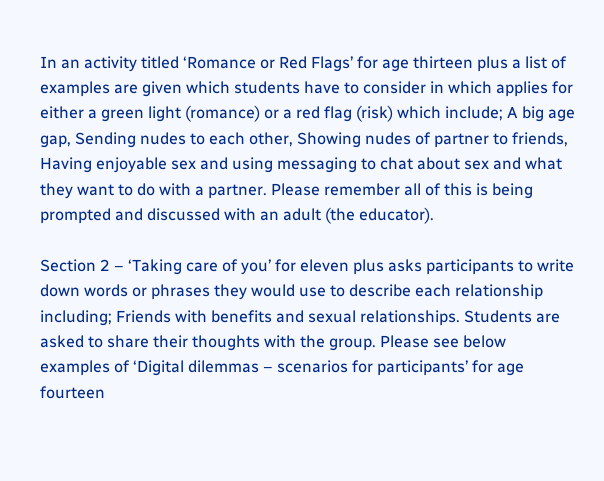In an activity titled ‘Romance or Red Flags’ for age thirteen plus a list of examples are given which students have to consider in which applies for either a green light (romance) or a red flag (risk) which include; A big age gap, Sending nudes to each other, Showing nudes of partner to friends, Having enjoyable sex and using messaging to chat about sex and what they want to do with a partner. Please remember all of this is being prompted and discussed with an adult (the educator).

Section 2 – ‘Taking care of you’ for eleven plus asks participants to write down words or phrases they would use to describe each relationship including; Friends with benefits and sexual relationships. Students are asked to share their thoughts with the group. Please see below examples of ‘Digital dilemmas – scenarios for participants’ for age fourteen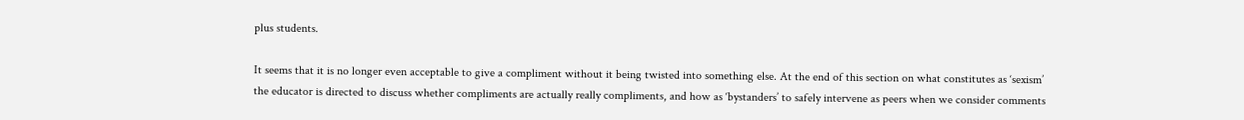plus students.

It seems that it is no longer even acceptable to give a compliment without it being twisted into something else. At the end of this section on what constitutes as ‘sexism’ the educator is directed to discuss whether compliments are actually really compliments, and how as ‘bystanders’ to safely intervene as peers when we consider comments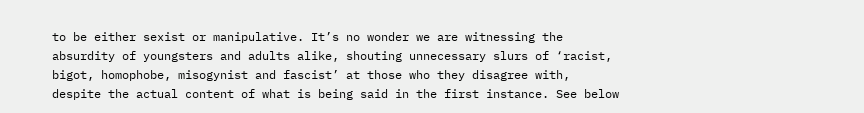to be either sexist or manipulative. It’s no wonder we are witnessing the absurdity of youngsters and adults alike, shouting unnecessary slurs of ‘racist, bigot, homophobe, misogynist and fascist’ at those who they disagree with, despite the actual content of what is being said in the first instance. See below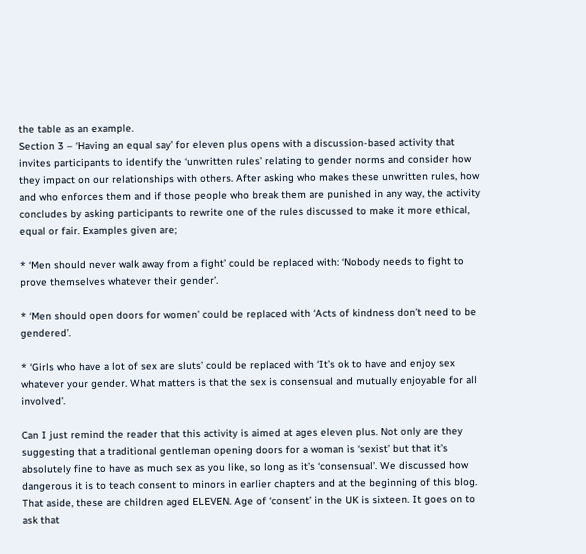the table as an example.
Section 3 – ‘Having an equal say’ for eleven plus opens with a discussion-based activity that invites participants to identify the ‘unwritten rules’ relating to gender norms and consider how they impact on our relationships with others. After asking who makes these unwritten rules, how and who enforces them and if those people who break them are punished in any way, the activity concludes by asking participants to rewrite one of the rules discussed to make it more ethical, equal or fair. Examples given are;

* ‘Men should never walk away from a fight’ could be replaced with: ‘Nobody needs to fight to prove themselves whatever their gender’.

* ‘Men should open doors for women’ could be replaced with ‘Acts of kindness don’t need to be gendered’.

* ‘Girls who have a lot of sex are sluts’ could be replaced with ‘It’s ok to have and enjoy sex whatever your gender. What matters is that the sex is consensual and mutually enjoyable for all involved’.

Can I just remind the reader that this activity is aimed at ages eleven plus. Not only are they suggesting that a traditional gentleman opening doors for a woman is ‘sexist’ but that it’s absolutely fine to have as much sex as you like, so long as it’s ‘consensual’. We discussed how dangerous it is to teach consent to minors in earlier chapters and at the beginning of this blog. That aside, these are children aged ELEVEN. Age of ‘consent’ in the UK is sixteen. It goes on to ask that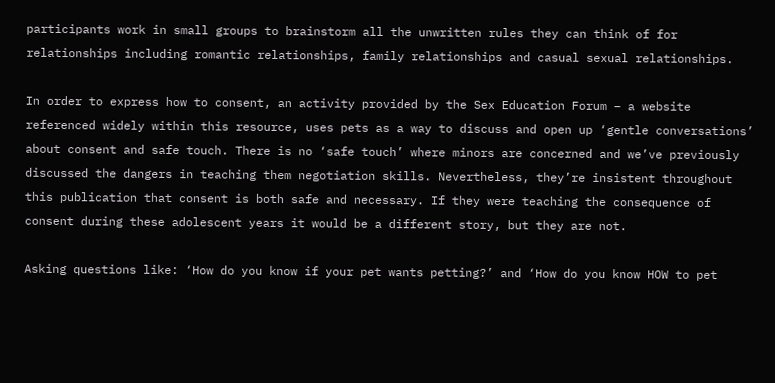participants work in small groups to brainstorm all the unwritten rules they can think of for relationships including romantic relationships, family relationships and casual sexual relationships.

In order to express how to consent, an activity provided by the Sex Education Forum – a website referenced widely within this resource, uses pets as a way to discuss and open up ‘gentle conversations’ about consent and safe touch. There is no ‘safe touch’ where minors are concerned and we’ve previously discussed the dangers in teaching them negotiation skills. Nevertheless, they’re insistent throughout this publication that consent is both safe and necessary. If they were teaching the consequence of consent during these adolescent years it would be a different story, but they are not.

Asking questions like: ‘How do you know if your pet wants petting?’ and ‘How do you know HOW to pet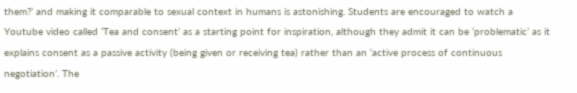them?’ and making it comparable to sexual context in humans is astonishing. Students are encouraged to watch a Youtube video called ‘Tea and consent’ as a starting point for inspiration, although they admit it can be ‘problematic’ as it explains consent as a passive activity (being given or receiving tea) rather than an ‘active process of continuous negotiation’. The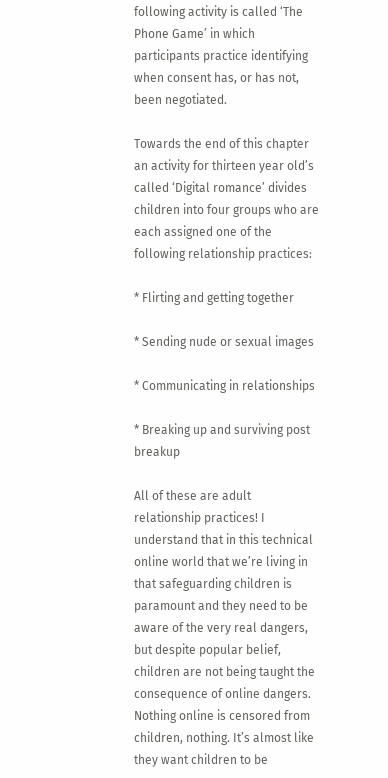following activity is called ‘The Phone Game’ in which participants practice identifying when consent has, or has not, been negotiated.

Towards the end of this chapter an activity for thirteen year old’s called ‘Digital romance’ divides children into four groups who are each assigned one of the following relationship practices:

* Flirting and getting together

* Sending nude or sexual images

* Communicating in relationships

* Breaking up and surviving post breakup

All of these are adult relationship practices! I understand that in this technical online world that we’re living in that safeguarding children is paramount and they need to be aware of the very real dangers, but despite popular belief, children are not being taught the consequence of online dangers. Nothing online is censored from children, nothing. It’s almost like they want children to be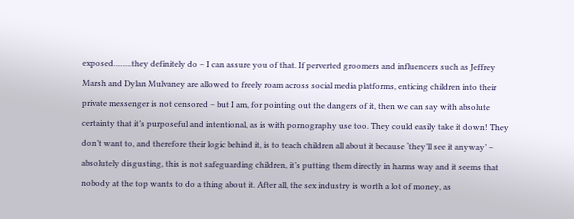exposed……..they definitely do – I can assure you of that. If perverted groomers and influencers such as Jeffrey Marsh and Dylan Mulvaney are allowed to freely roam across social media platforms, enticing children into their private messenger is not censored – but I am, for pointing out the dangers of it, then we can say with absolute certainty that it’s purposeful and intentional, as is with pornography use too. They could easily take it down! They don’t want to, and therefore their logic behind it, is to teach children all about it because ‘they’ll see it anyway’ – absolutely disgusting, this is not safeguarding children, it’s putting them directly in harms way and it seems that nobody at the top wants to do a thing about it. After all, the sex industry is worth a lot of money, as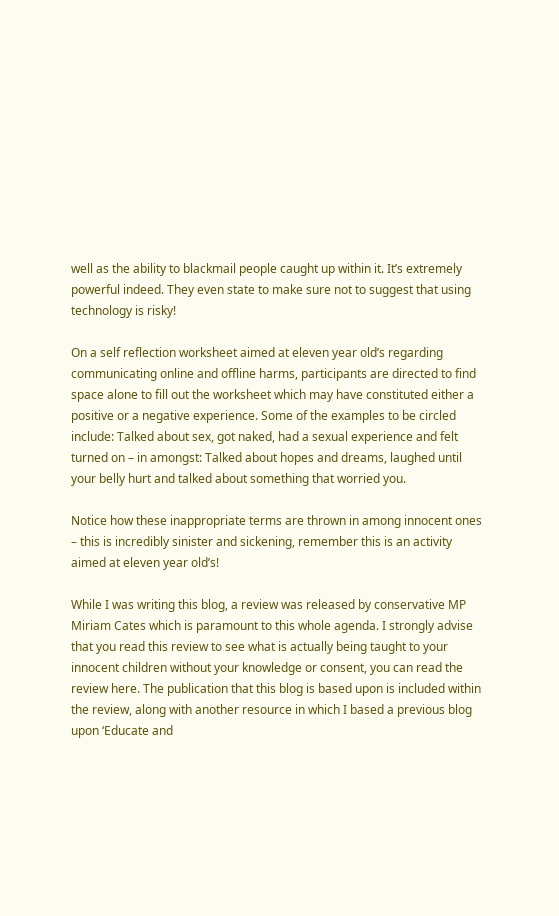well as the ability to blackmail people caught up within it. It’s extremely powerful indeed. They even state to make sure not to suggest that using technology is risky!

On a self reflection worksheet aimed at eleven year old’s regarding communicating online and offline harms, participants are directed to find space alone to fill out the worksheet which may have constituted either a positive or a negative experience. Some of the examples to be circled include: Talked about sex, got naked, had a sexual experience and felt turned on – in amongst: Talked about hopes and dreams, laughed until your belly hurt and talked about something that worried you.

Notice how these inappropriate terms are thrown in among innocent ones – this is incredibly sinister and sickening, remember this is an activity aimed at eleven year old’s!

While I was writing this blog, a review was released by conservative MP Miriam Cates which is paramount to this whole agenda. I strongly advise that you read this review to see what is actually being taught to your innocent children without your knowledge or consent, you can read the review here. The publication that this blog is based upon is included within the review, along with another resource in which I based a previous blog upon ‘Educate and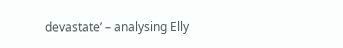devastate’ – analysing Elly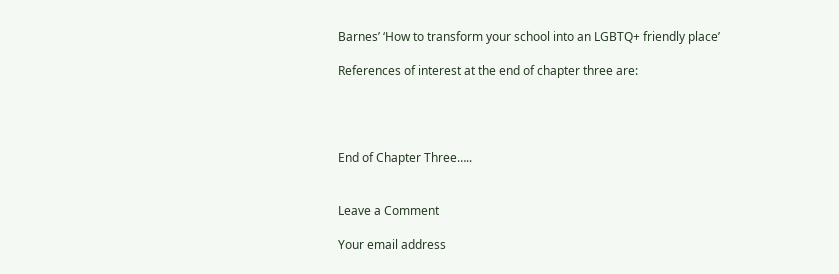Barnes’ ‘How to transform your school into an LGBTQ+ friendly place’

References of interest at the end of chapter three are:




End of Chapter Three…..


Leave a Comment

Your email address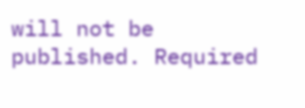will not be published. Required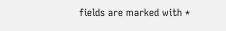fields are marked with *